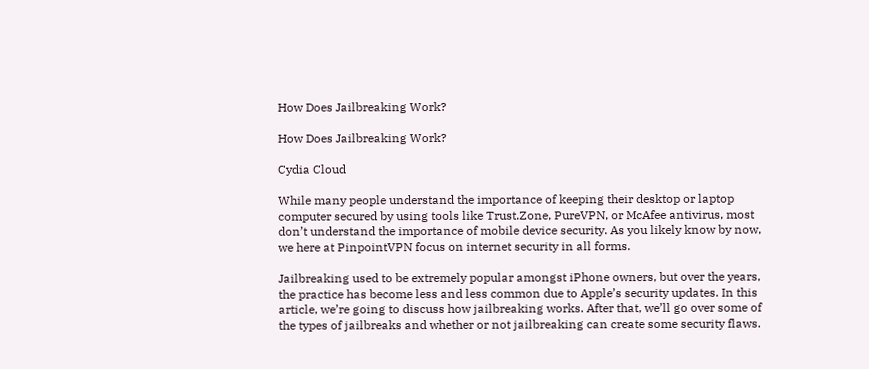How Does Jailbreaking Work?

How Does Jailbreaking Work?

Cydia Cloud

While many people understand the importance of keeping their desktop or laptop computer secured by using tools like Trust.Zone, PureVPN, or McAfee antivirus, most don’t understand the importance of mobile device security. As you likely know by now, we here at PinpointVPN focus on internet security in all forms.

Jailbreaking used to be extremely popular amongst iPhone owners, but over the years, the practice has become less and less common due to Apple’s security updates. In this article, we’re going to discuss how jailbreaking works. After that, we’ll go over some of the types of jailbreaks and whether or not jailbreaking can create some security flaws.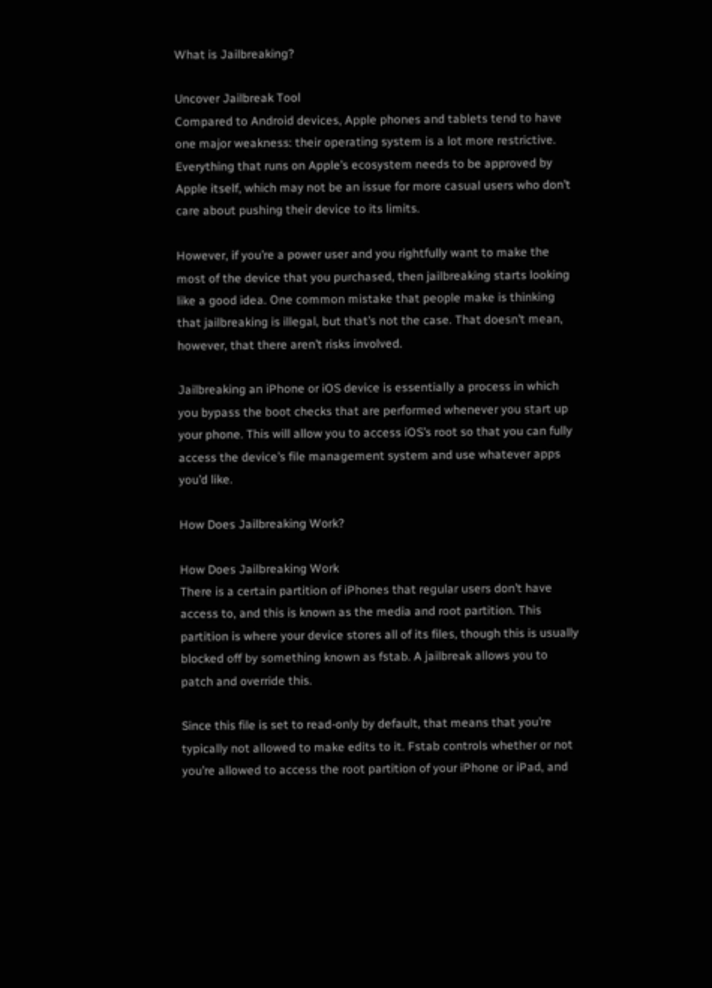What is Jailbreaking?

Uncover Jailbreak Tool
Compared to Android devices, Apple phones and tablets tend to have one major weakness: their operating system is a lot more restrictive. Everything that runs on Apple’s ecosystem needs to be approved by Apple itself, which may not be an issue for more casual users who don’t care about pushing their device to its limits.

However, if you’re a power user and you rightfully want to make the most of the device that you purchased, then jailbreaking starts looking like a good idea. One common mistake that people make is thinking that jailbreaking is illegal, but that’s not the case. That doesn’t mean, however, that there aren’t risks involved.

Jailbreaking an iPhone or iOS device is essentially a process in which you bypass the boot checks that are performed whenever you start up your phone. This will allow you to access iOS’s root so that you can fully access the device’s file management system and use whatever apps you’d like.

How Does Jailbreaking Work?

How Does Jailbreaking Work
There is a certain partition of iPhones that regular users don’t have access to, and this is known as the media and root partition. This partition is where your device stores all of its files, though this is usually blocked off by something known as fstab. A jailbreak allows you to patch and override this.

Since this file is set to read-only by default, that means that you’re typically not allowed to make edits to it. Fstab controls whether or not you’re allowed to access the root partition of your iPhone or iPad, and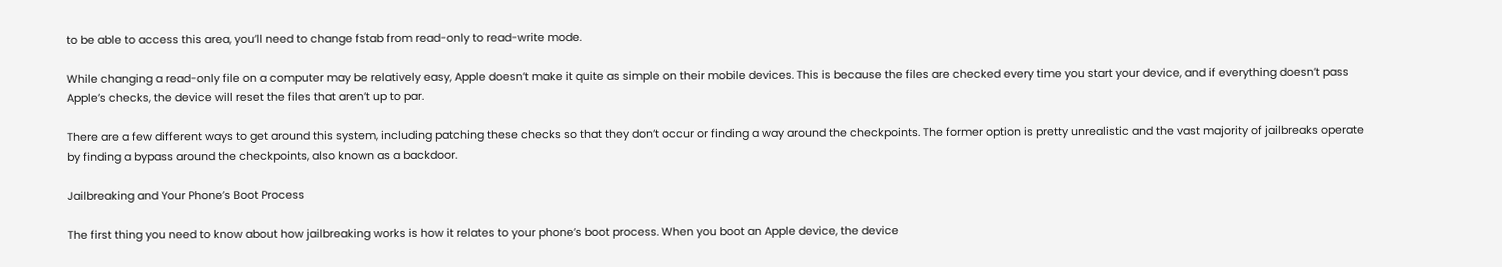to be able to access this area, you’ll need to change fstab from read-only to read-write mode.

While changing a read-only file on a computer may be relatively easy, Apple doesn’t make it quite as simple on their mobile devices. This is because the files are checked every time you start your device, and if everything doesn’t pass Apple’s checks, the device will reset the files that aren’t up to par.

There are a few different ways to get around this system, including patching these checks so that they don’t occur or finding a way around the checkpoints. The former option is pretty unrealistic and the vast majority of jailbreaks operate by finding a bypass around the checkpoints, also known as a backdoor.

Jailbreaking and Your Phone’s Boot Process

The first thing you need to know about how jailbreaking works is how it relates to your phone’s boot process. When you boot an Apple device, the device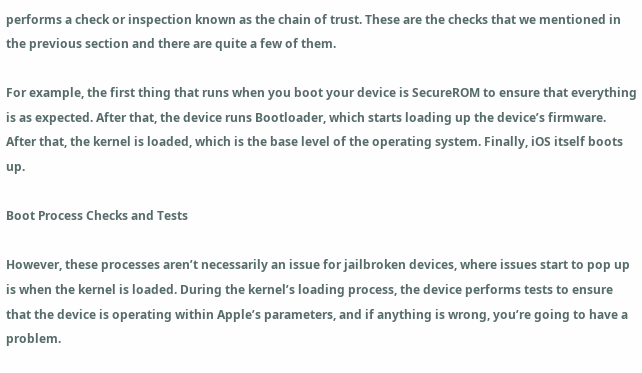performs a check or inspection known as the chain of trust. These are the checks that we mentioned in the previous section and there are quite a few of them.

For example, the first thing that runs when you boot your device is SecureROM to ensure that everything is as expected. After that, the device runs Bootloader, which starts loading up the device’s firmware. After that, the kernel is loaded, which is the base level of the operating system. Finally, iOS itself boots up.

Boot Process Checks and Tests

However, these processes aren’t necessarily an issue for jailbroken devices, where issues start to pop up is when the kernel is loaded. During the kernel’s loading process, the device performs tests to ensure that the device is operating within Apple’s parameters, and if anything is wrong, you’re going to have a problem.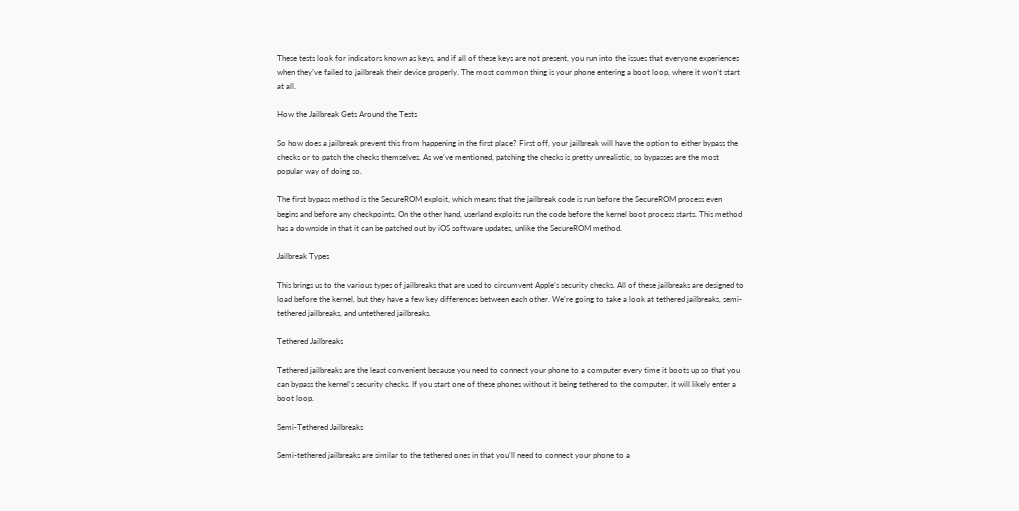These tests look for indicators known as keys, and if all of these keys are not present, you run into the issues that everyone experiences when they’ve failed to jailbreak their device properly. The most common thing is your phone entering a boot loop, where it won’t start at all.

How the Jailbreak Gets Around the Tests

So how does a jailbreak prevent this from happening in the first place? First off, your jailbreak will have the option to either bypass the checks or to patch the checks themselves. As we’ve mentioned, patching the checks is pretty unrealistic, so bypasses are the most popular way of doing so.

The first bypass method is the SecureROM exploit, which means that the jailbreak code is run before the SecureROM process even begins and before any checkpoints. On the other hand, userland exploits run the code before the kernel boot process starts. This method has a downside in that it can be patched out by iOS software updates, unlike the SecureROM method.

Jailbreak Types

This brings us to the various types of jailbreaks that are used to circumvent Apple’s security checks. All of these jailbreaks are designed to load before the kernel, but they have a few key differences between each other. We’re going to take a look at tethered jailbreaks, semi-tethered jailbreaks, and untethered jailbreaks.

Tethered Jailbreaks

Tethered jailbreaks are the least convenient because you need to connect your phone to a computer every time it boots up so that you can bypass the kernel’s security checks. If you start one of these phones without it being tethered to the computer, it will likely enter a boot loop.

Semi-Tethered Jailbreaks

Semi-tethered jailbreaks are similar to the tethered ones in that you’ll need to connect your phone to a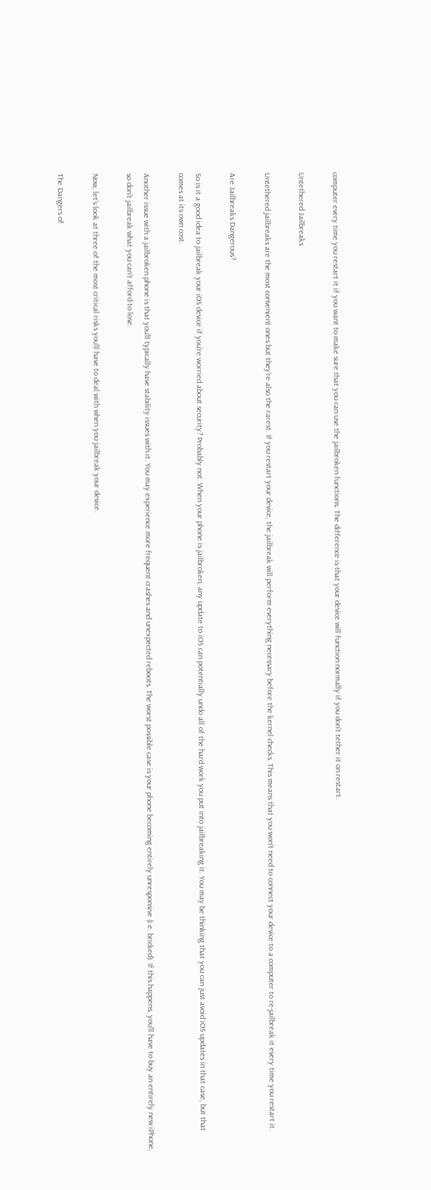computer every time you restart it if you want to make sure that you can use the jailbroken functions. The difference is that your device will function normally if you don’t tether it on restart.

Untethered Jailbreaks

Untethered jailbreaks are the most convenient ones but they’re also the rarest. If you restart your device, the jailbreak will perform everything necessary before the kernel checks. This means that you won’t need to connect your device to a computer to re-jailbreak it every time you restart it.

Are Jailbreaks Dangerous?

So is it a good idea to jailbreak your iOS device if you’re worried about security? Probably not. When your phone is jailbroken, any update to iOS can potentially undo all of the hard work you put into jailbreaking it. You may be thinking that you can just avoid iOS updates in that case, but that comes at its own cost.

Another issue with a jailbroken phone is that you’ll typically have stability issues with it. You may experience more frequent crashes and unexpected reboots. The worst possible case is your phone becoming entirely unresponsive (i.e. bricked). If this happens, you’ll have to buy an entirely new iPhone, so don’t jailbreak what you can’t afford to lose.

Now, let’s look at three of the most critical risks you’ll have to deal with when you jailbreak your device.

The Dangers of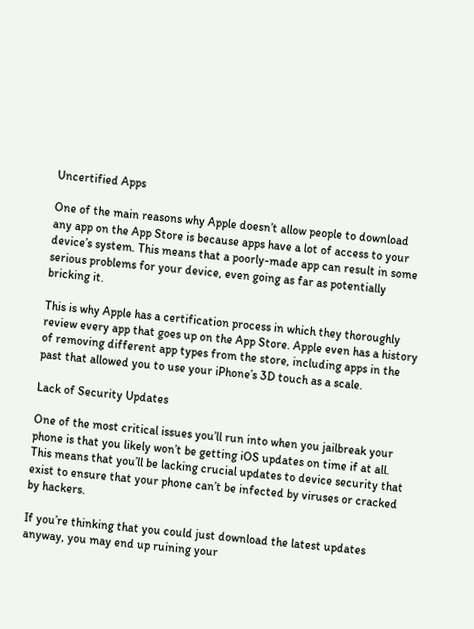Uncertified Apps

One of the main reasons why Apple doesn’t allow people to download any app on the App Store is because apps have a lot of access to your device’s system. This means that a poorly-made app can result in some serious problems for your device, even going as far as potentially bricking it.

This is why Apple has a certification process in which they thoroughly review every app that goes up on the App Store. Apple even has a history of removing different app types from the store, including apps in the past that allowed you to use your iPhone’s 3D touch as a scale.

Lack of Security Updates

One of the most critical issues you’ll run into when you jailbreak your phone is that you likely won’t be getting iOS updates on time if at all. This means that you’ll be lacking crucial updates to device security that exist to ensure that your phone can’t be infected by viruses or cracked by hackers.

If you’re thinking that you could just download the latest updates anyway, you may end up ruining your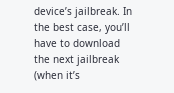device’s jailbreak. In the best case, you’ll have to download the next jailbreak (when it’s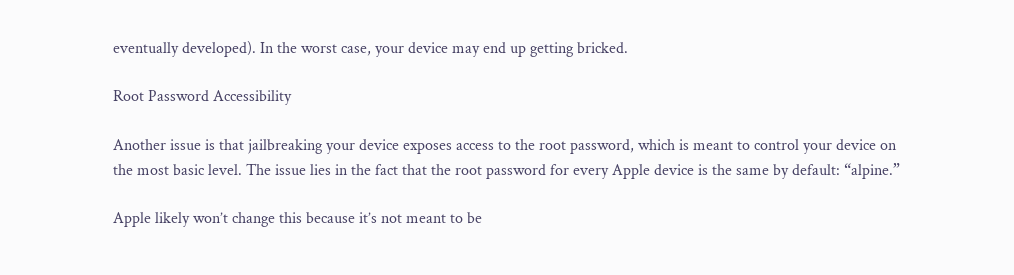eventually developed). In the worst case, your device may end up getting bricked.

Root Password Accessibility

Another issue is that jailbreaking your device exposes access to the root password, which is meant to control your device on the most basic level. The issue lies in the fact that the root password for every Apple device is the same by default: “alpine.”

Apple likely won’t change this because it’s not meant to be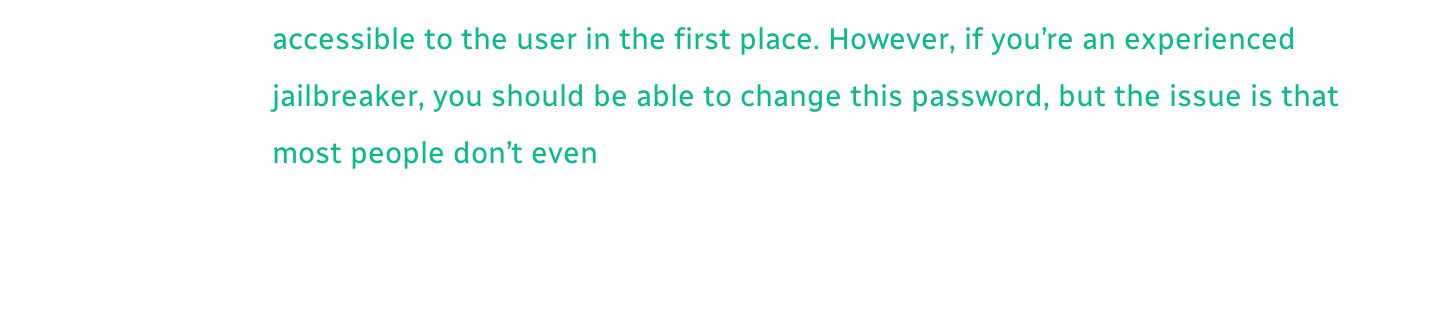accessible to the user in the first place. However, if you’re an experienced jailbreaker, you should be able to change this password, but the issue is that most people don’t even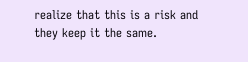realize that this is a risk and they keep it the same.